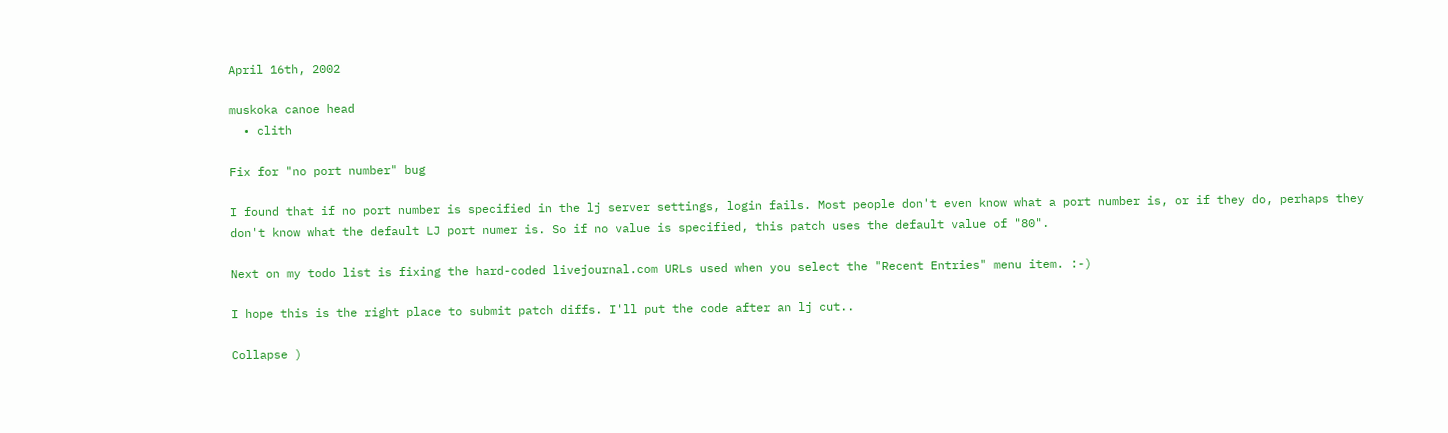April 16th, 2002

muskoka canoe head
  • clith

Fix for "no port number" bug

I found that if no port number is specified in the lj server settings, login fails. Most people don't even know what a port number is, or if they do, perhaps they don't know what the default LJ port numer is. So if no value is specified, this patch uses the default value of "80".

Next on my todo list is fixing the hard-coded livejournal.com URLs used when you select the "Recent Entries" menu item. :-)

I hope this is the right place to submit patch diffs. I'll put the code after an lj cut..

Collapse )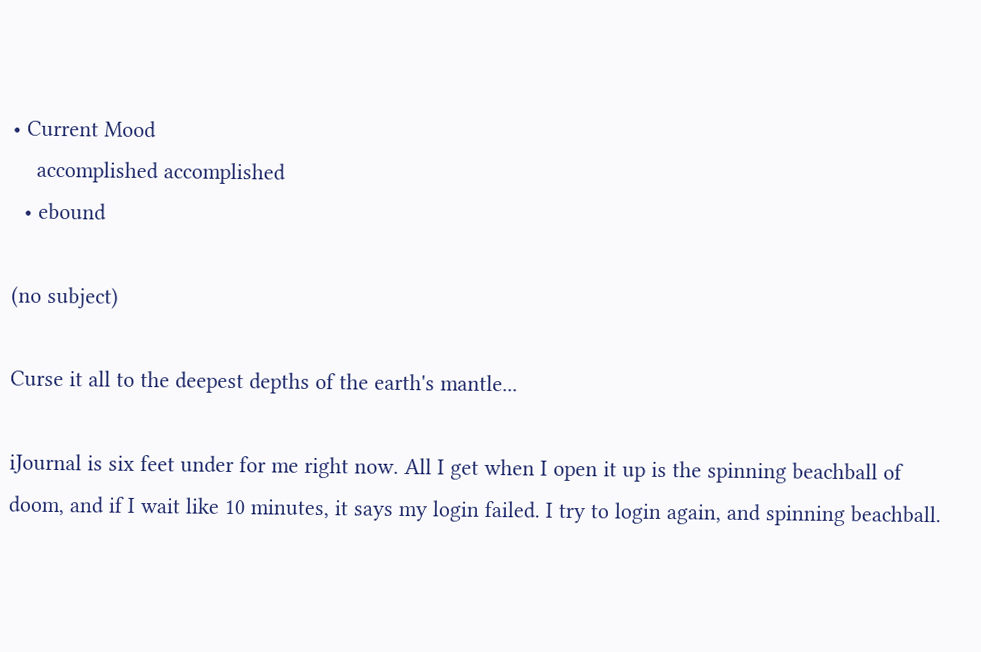• Current Mood
    accomplished accomplished
  • ebound

(no subject)

Curse it all to the deepest depths of the earth's mantle...

iJournal is six feet under for me right now. All I get when I open it up is the spinning beachball of doom, and if I wait like 10 minutes, it says my login failed. I try to login again, and spinning beachball.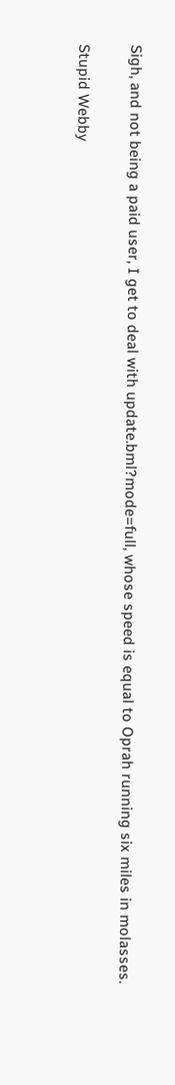Sigh, and not being a paid user, I get to deal with update.bml?mode=full, whose speed is equal to Oprah running six miles in molasses.

Stupid Webby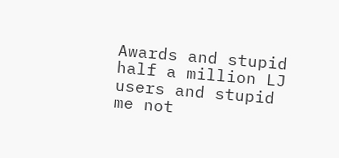Awards and stupid half a million LJ users and stupid me not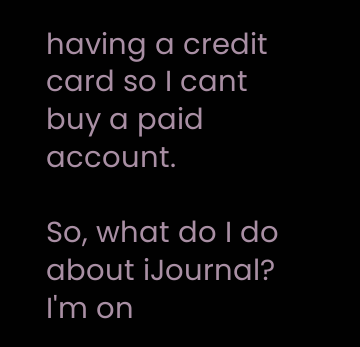having a credit card so I cant buy a paid account.

So, what do I do about iJournal? I'm on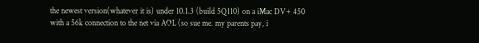the newest version(whatever it is) under 10.1.3 (build 5Q110) on a iMac DV+ 450 with a 56k connection to the net via AOL (so sue me. my parents pay, i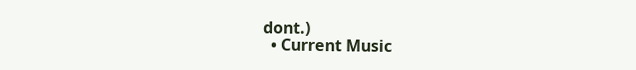dont.)
  • Current Music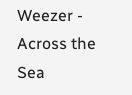Weezer - Across the Sea